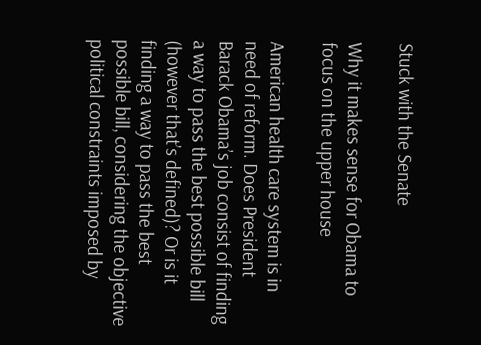Stuck with the Senate

Why it makes sense for Obama to focus on the upper house

American health care system is in need of reform. Does President Barack Obama’s job consist of finding a way to pass the best possible bill (however that’s defined)? Or is it finding a way to pass the best possible bill, considering the objective political constraints imposed by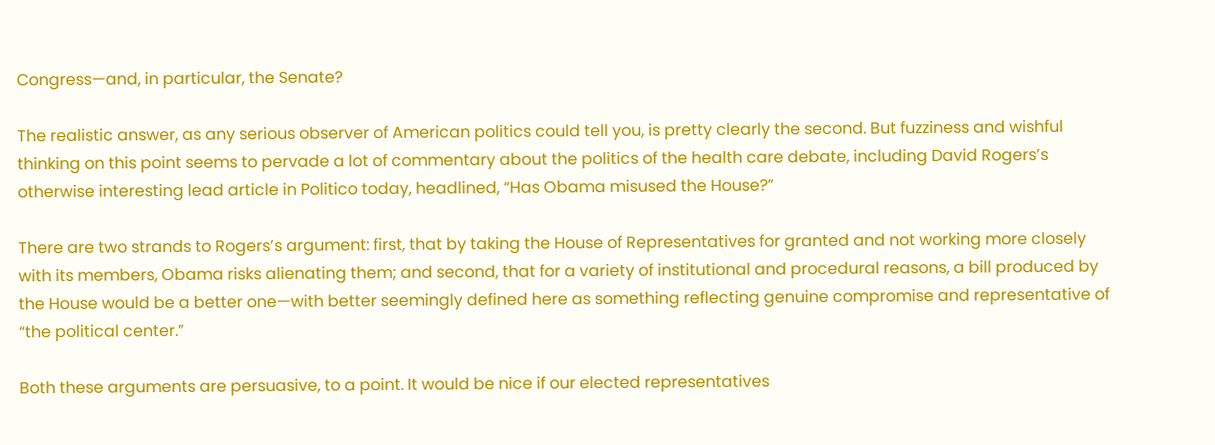Congress—and, in particular, the Senate?

The realistic answer, as any serious observer of American politics could tell you, is pretty clearly the second. But fuzziness and wishful thinking on this point seems to pervade a lot of commentary about the politics of the health care debate, including David Rogers’s otherwise interesting lead article in Politico today, headlined, “Has Obama misused the House?”

There are two strands to Rogers’s argument: first, that by taking the House of Representatives for granted and not working more closely with its members, Obama risks alienating them; and second, that for a variety of institutional and procedural reasons, a bill produced by the House would be a better one—with better seemingly defined here as something reflecting genuine compromise and representative of “the political center.”

Both these arguments are persuasive, to a point. It would be nice if our elected representatives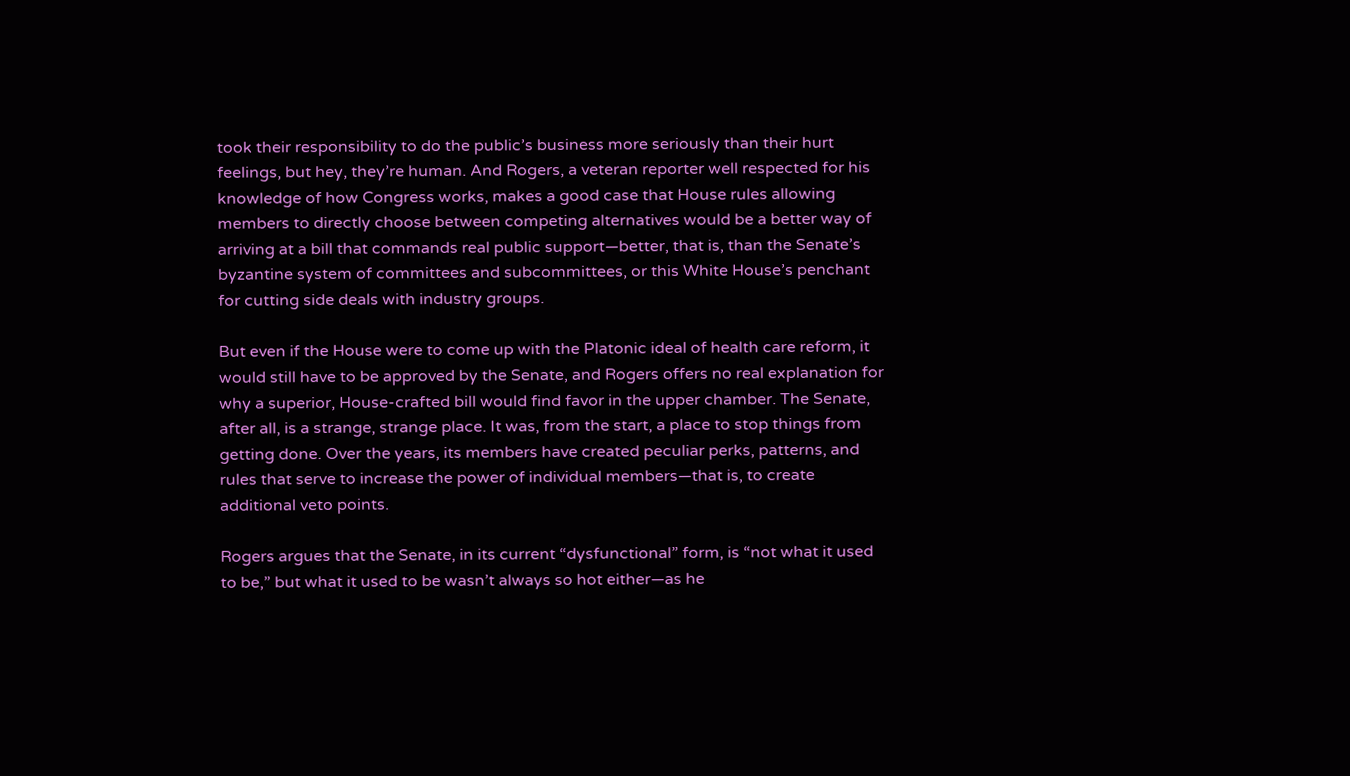took their responsibility to do the public’s business more seriously than their hurt feelings, but hey, they’re human. And Rogers, a veteran reporter well respected for his knowledge of how Congress works, makes a good case that House rules allowing members to directly choose between competing alternatives would be a better way of arriving at a bill that commands real public support—better, that is, than the Senate’s byzantine system of committees and subcommittees, or this White House’s penchant for cutting side deals with industry groups.

But even if the House were to come up with the Platonic ideal of health care reform, it would still have to be approved by the Senate, and Rogers offers no real explanation for why a superior, House-crafted bill would find favor in the upper chamber. The Senate, after all, is a strange, strange place. It was, from the start, a place to stop things from getting done. Over the years, its members have created peculiar perks, patterns, and rules that serve to increase the power of individual members—that is, to create additional veto points.

Rogers argues that the Senate, in its current “dysfunctional” form, is “not what it used to be,” but what it used to be wasn’t always so hot either—as he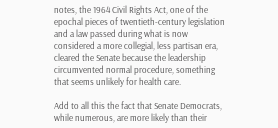notes, the 1964 Civil Rights Act, one of the epochal pieces of twentieth-century legislation and a law passed during what is now considered a more collegial, less partisan era, cleared the Senate because the leadership circumvented normal procedure, something that seems unlikely for health care.

Add to all this the fact that Senate Democrats, while numerous, are more likely than their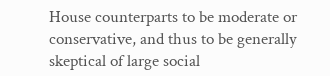House counterparts to be moderate or conservative, and thus to be generally skeptical of large social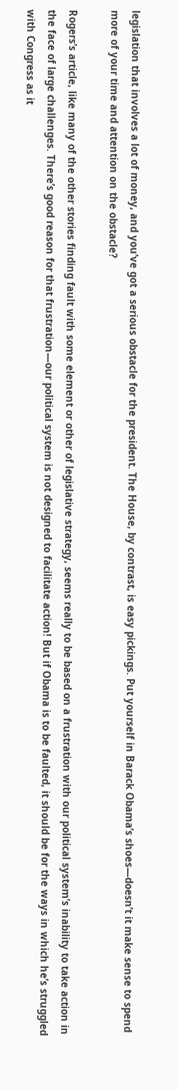legislation that involves a lot of money, and you’ve got a serious obstacle for the president. The House, by contrast, is easy pickings. Put yourself in Barack Obama’s shoes—doesn’t it make sense to spend more of your time and attention on the obstacle?

Rogers’s article, like many of the other stories finding fault with some element or other of legislative strategy, seems really to be based on a frustration with our political system’s inability to take action in the face of large challenges. There’s good reason for that frustration—our political system is not designed to facilitate action! But if Obama is to be faulted, it should be for the ways in which he’s struggled with Congress as it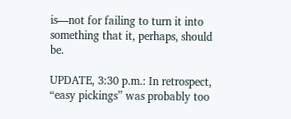is—not for failing to turn it into something that it, perhaps, should be.

UPDATE, 3:30 p.m.: In retrospect, “easy pickings” was probably too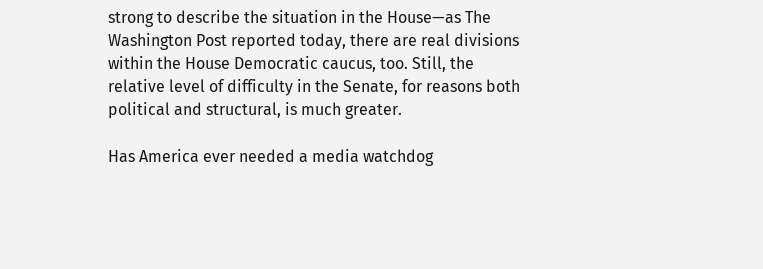strong to describe the situation in the House—as The Washington Post reported today, there are real divisions within the House Democratic caucus, too. Still, the relative level of difficulty in the Senate, for reasons both political and structural, is much greater.

Has America ever needed a media watchdog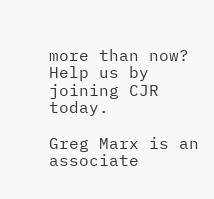more than now? Help us by joining CJR today.

Greg Marx is an associate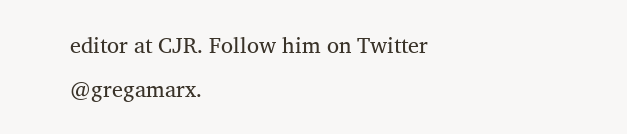editor at CJR. Follow him on Twitter @gregamarx.